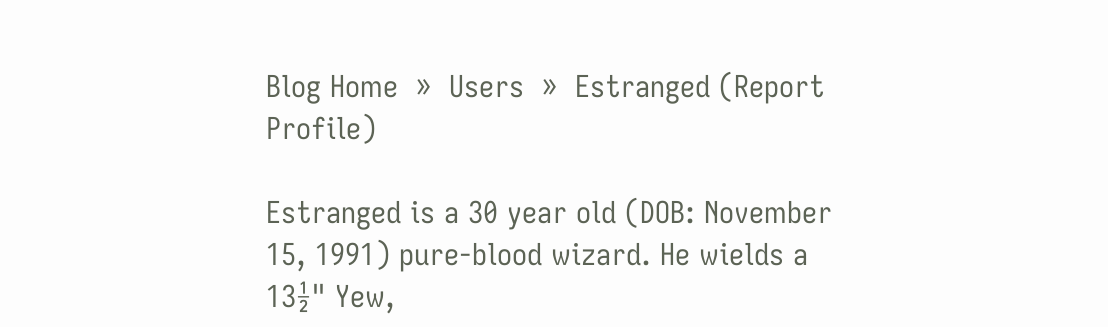Blog Home  »  Users  »  Estranged (Report Profile)

Estranged is a 30 year old (DOB: November 15, 1991) pure-blood wizard. He wields a 13½" Yew,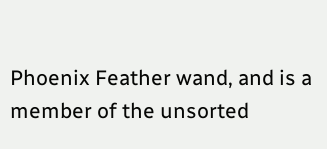Phoenix Feather wand, and is a member of the unsorted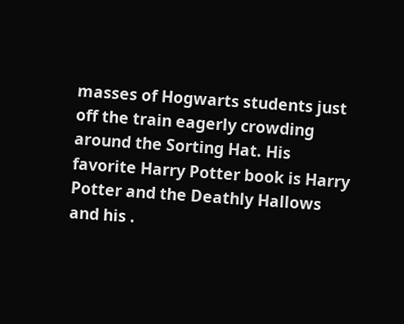masses of Hogwarts students just off the train eagerly crowding around the Sorting Hat. His favorite Harry Potter book is Harry Potter and the Deathly Hallows and his .